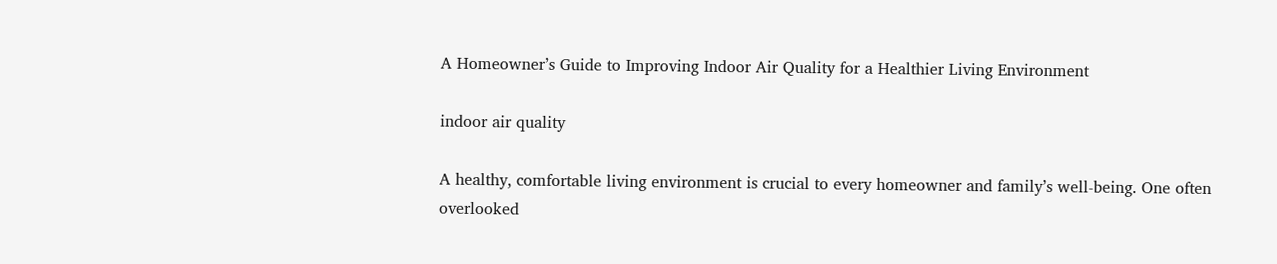A Homeowner’s Guide to Improving Indoor Air Quality for a Healthier Living Environment

indoor air quality

A healthy, comfortable living environment is crucial to every homeowner and family’s well-being. One often overlooked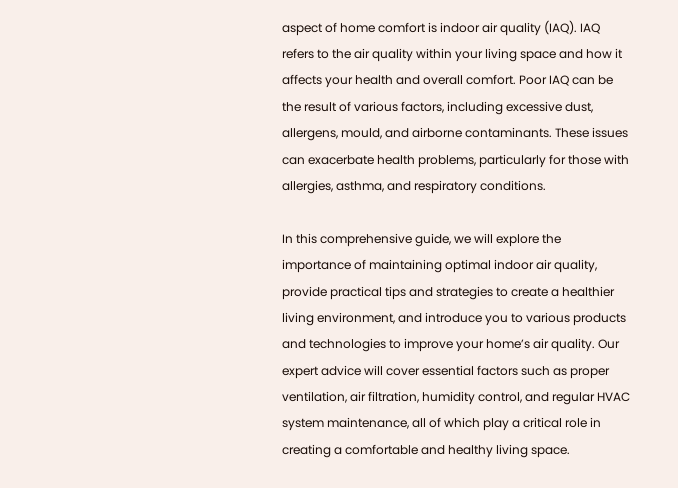aspect of home comfort is indoor air quality (IAQ). IAQ refers to the air quality within your living space and how it affects your health and overall comfort. Poor IAQ can be the result of various factors, including excessive dust, allergens, mould, and airborne contaminants. These issues can exacerbate health problems, particularly for those with allergies, asthma, and respiratory conditions.

In this comprehensive guide, we will explore the importance of maintaining optimal indoor air quality, provide practical tips and strategies to create a healthier living environment, and introduce you to various products and technologies to improve your home’s air quality. Our expert advice will cover essential factors such as proper ventilation, air filtration, humidity control, and regular HVAC system maintenance, all of which play a critical role in creating a comfortable and healthy living space.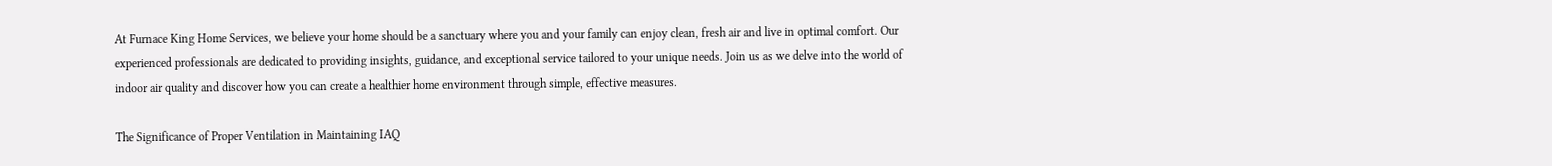At Furnace King Home Services, we believe your home should be a sanctuary where you and your family can enjoy clean, fresh air and live in optimal comfort. Our experienced professionals are dedicated to providing insights, guidance, and exceptional service tailored to your unique needs. Join us as we delve into the world of indoor air quality and discover how you can create a healthier home environment through simple, effective measures.

The Significance of Proper Ventilation in Maintaining IAQ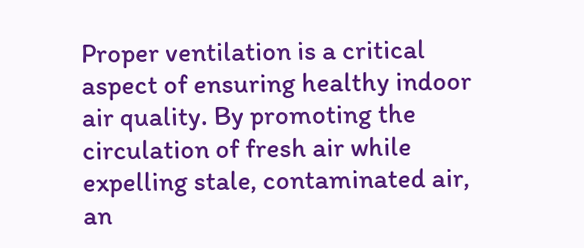Proper ventilation is a critical aspect of ensuring healthy indoor air quality. By promoting the circulation of fresh air while expelling stale, contaminated air, an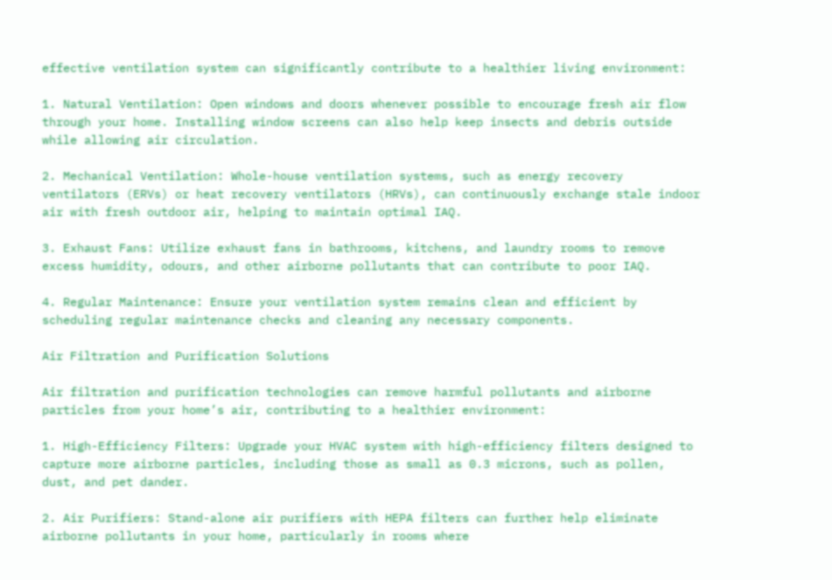effective ventilation system can significantly contribute to a healthier living environment:

1. Natural Ventilation: Open windows and doors whenever possible to encourage fresh air flow through your home. Installing window screens can also help keep insects and debris outside while allowing air circulation.

2. Mechanical Ventilation: Whole-house ventilation systems, such as energy recovery ventilators (ERVs) or heat recovery ventilators (HRVs), can continuously exchange stale indoor air with fresh outdoor air, helping to maintain optimal IAQ.

3. Exhaust Fans: Utilize exhaust fans in bathrooms, kitchens, and laundry rooms to remove excess humidity, odours, and other airborne pollutants that can contribute to poor IAQ.

4. Regular Maintenance: Ensure your ventilation system remains clean and efficient by scheduling regular maintenance checks and cleaning any necessary components.

Air Filtration and Purification Solutions

Air filtration and purification technologies can remove harmful pollutants and airborne particles from your home’s air, contributing to a healthier environment:

1. High-Efficiency Filters: Upgrade your HVAC system with high-efficiency filters designed to capture more airborne particles, including those as small as 0.3 microns, such as pollen, dust, and pet dander.

2. Air Purifiers: Stand-alone air purifiers with HEPA filters can further help eliminate airborne pollutants in your home, particularly in rooms where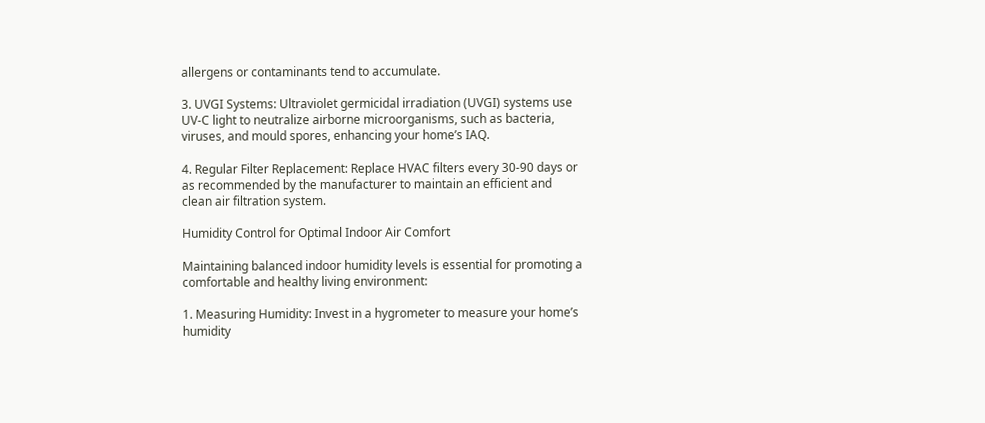allergens or contaminants tend to accumulate.

3. UVGI Systems: Ultraviolet germicidal irradiation (UVGI) systems use UV-C light to neutralize airborne microorganisms, such as bacteria, viruses, and mould spores, enhancing your home’s IAQ.

4. Regular Filter Replacement: Replace HVAC filters every 30-90 days or as recommended by the manufacturer to maintain an efficient and clean air filtration system.

Humidity Control for Optimal Indoor Air Comfort

Maintaining balanced indoor humidity levels is essential for promoting a comfortable and healthy living environment:

1. Measuring Humidity: Invest in a hygrometer to measure your home’s humidity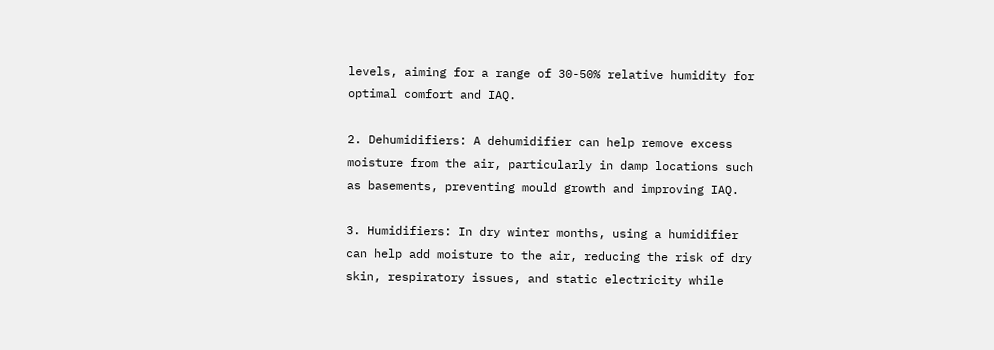levels, aiming for a range of 30-50% relative humidity for optimal comfort and IAQ.

2. Dehumidifiers: A dehumidifier can help remove excess moisture from the air, particularly in damp locations such as basements, preventing mould growth and improving IAQ.

3. Humidifiers: In dry winter months, using a humidifier can help add moisture to the air, reducing the risk of dry skin, respiratory issues, and static electricity while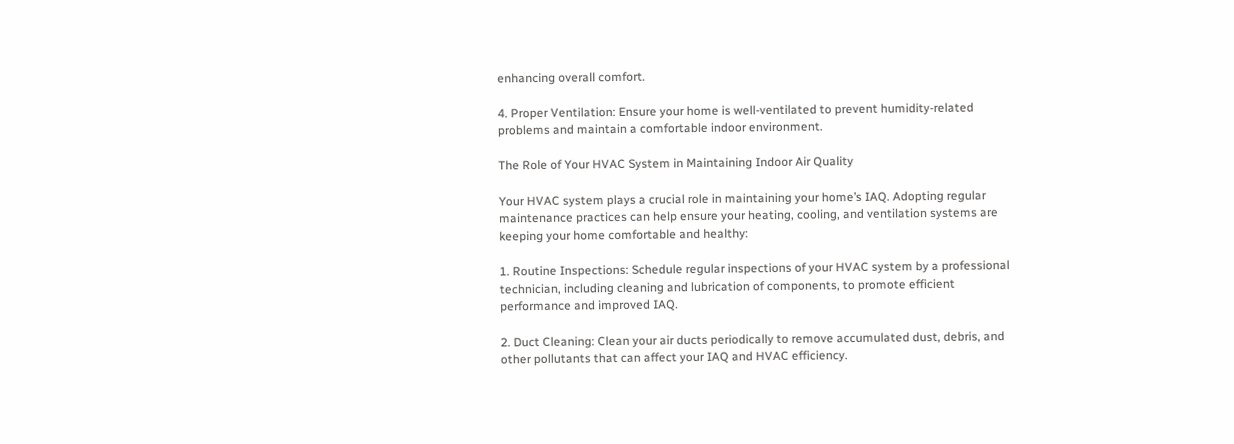enhancing overall comfort.

4. Proper Ventilation: Ensure your home is well-ventilated to prevent humidity-related problems and maintain a comfortable indoor environment.

The Role of Your HVAC System in Maintaining Indoor Air Quality

Your HVAC system plays a crucial role in maintaining your home’s IAQ. Adopting regular maintenance practices can help ensure your heating, cooling, and ventilation systems are keeping your home comfortable and healthy:

1. Routine Inspections: Schedule regular inspections of your HVAC system by a professional technician, including cleaning and lubrication of components, to promote efficient performance and improved IAQ.

2. Duct Cleaning: Clean your air ducts periodically to remove accumulated dust, debris, and other pollutants that can affect your IAQ and HVAC efficiency.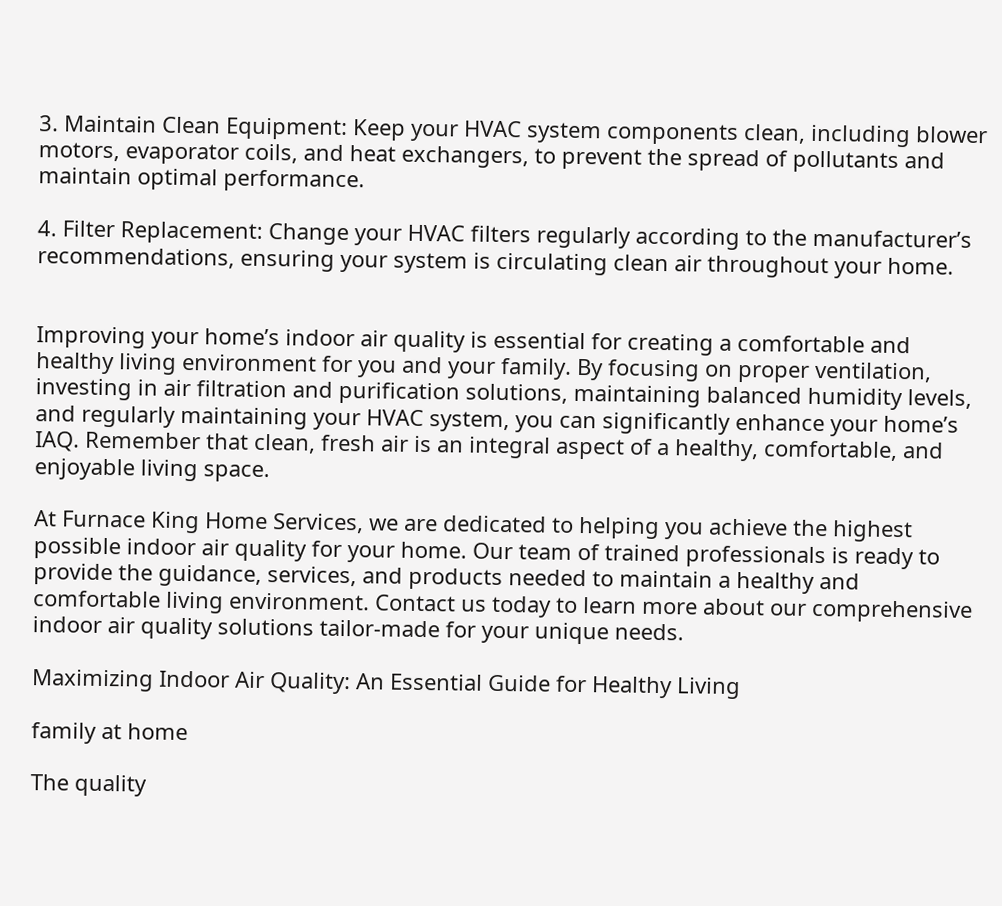3. Maintain Clean Equipment: Keep your HVAC system components clean, including blower motors, evaporator coils, and heat exchangers, to prevent the spread of pollutants and maintain optimal performance.

4. Filter Replacement: Change your HVAC filters regularly according to the manufacturer’s recommendations, ensuring your system is circulating clean air throughout your home.


Improving your home’s indoor air quality is essential for creating a comfortable and healthy living environment for you and your family. By focusing on proper ventilation, investing in air filtration and purification solutions, maintaining balanced humidity levels, and regularly maintaining your HVAC system, you can significantly enhance your home’s IAQ. Remember that clean, fresh air is an integral aspect of a healthy, comfortable, and enjoyable living space.

At Furnace King Home Services, we are dedicated to helping you achieve the highest possible indoor air quality for your home. Our team of trained professionals is ready to provide the guidance, services, and products needed to maintain a healthy and comfortable living environment. Contact us today to learn more about our comprehensive indoor air quality solutions tailor-made for your unique needs.

Maximizing Indoor Air Quality: An Essential Guide for Healthy Living

family at home

The quality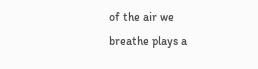of the air we breathe plays a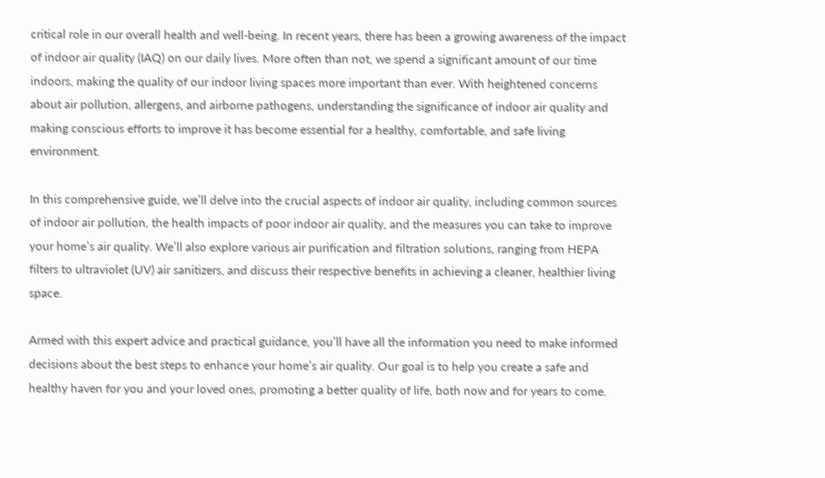critical role in our overall health and well-being. In recent years, there has been a growing awareness of the impact of indoor air quality (IAQ) on our daily lives. More often than not, we spend a significant amount of our time indoors, making the quality of our indoor living spaces more important than ever. With heightened concerns about air pollution, allergens, and airborne pathogens, understanding the significance of indoor air quality and making conscious efforts to improve it has become essential for a healthy, comfortable, and safe living environment.

In this comprehensive guide, we’ll delve into the crucial aspects of indoor air quality, including common sources of indoor air pollution, the health impacts of poor indoor air quality, and the measures you can take to improve your home’s air quality. We’ll also explore various air purification and filtration solutions, ranging from HEPA filters to ultraviolet (UV) air sanitizers, and discuss their respective benefits in achieving a cleaner, healthier living space.

Armed with this expert advice and practical guidance, you’ll have all the information you need to make informed decisions about the best steps to enhance your home’s air quality. Our goal is to help you create a safe and healthy haven for you and your loved ones, promoting a better quality of life, both now and for years to come.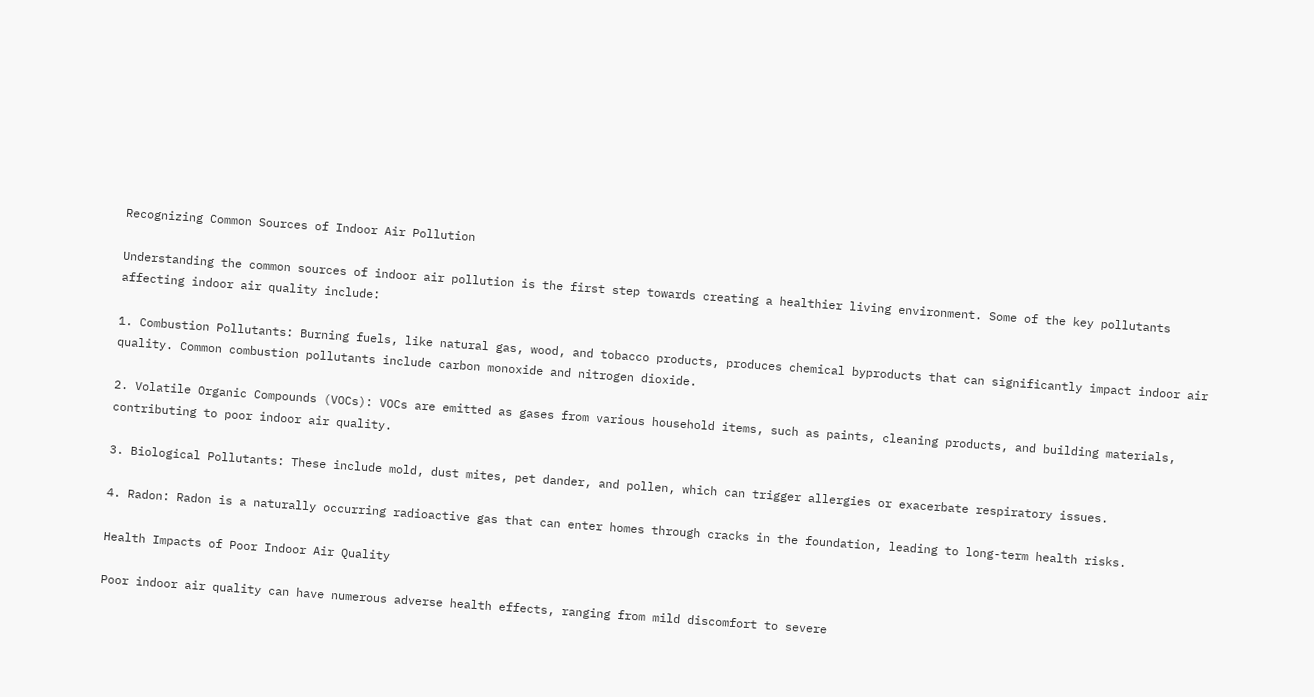Recognizing Common Sources of Indoor Air Pollution

Understanding the common sources of indoor air pollution is the first step towards creating a healthier living environment. Some of the key pollutants affecting indoor air quality include:

1. Combustion Pollutants: Burning fuels, like natural gas, wood, and tobacco products, produces chemical byproducts that can significantly impact indoor air quality. Common combustion pollutants include carbon monoxide and nitrogen dioxide.

2. Volatile Organic Compounds (VOCs): VOCs are emitted as gases from various household items, such as paints, cleaning products, and building materials, contributing to poor indoor air quality.

3. Biological Pollutants: These include mold, dust mites, pet dander, and pollen, which can trigger allergies or exacerbate respiratory issues.

4. Radon: Radon is a naturally occurring radioactive gas that can enter homes through cracks in the foundation, leading to long-term health risks.

Health Impacts of Poor Indoor Air Quality

Poor indoor air quality can have numerous adverse health effects, ranging from mild discomfort to severe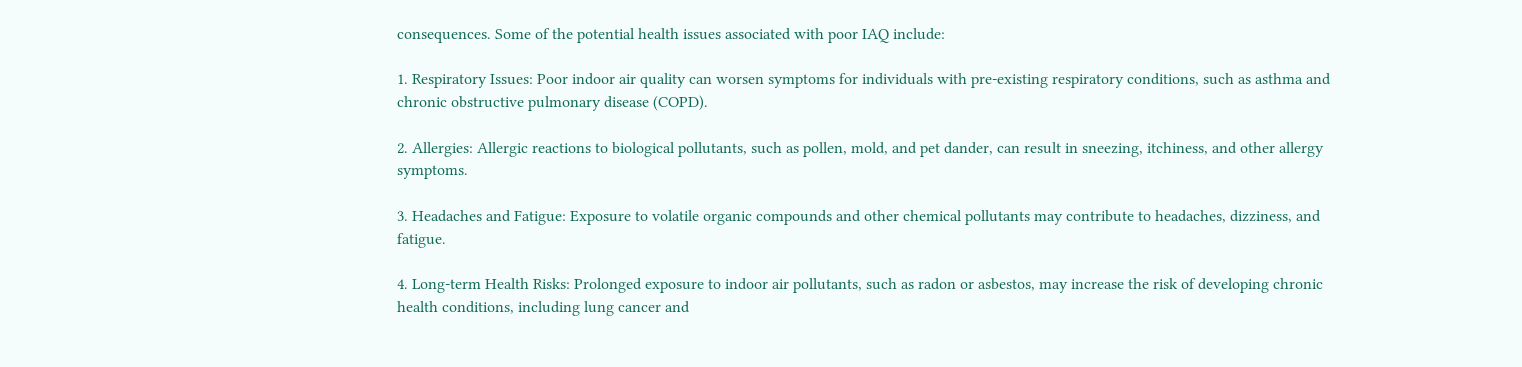consequences. Some of the potential health issues associated with poor IAQ include:

1. Respiratory Issues: Poor indoor air quality can worsen symptoms for individuals with pre-existing respiratory conditions, such as asthma and chronic obstructive pulmonary disease (COPD).

2. Allergies: Allergic reactions to biological pollutants, such as pollen, mold, and pet dander, can result in sneezing, itchiness, and other allergy symptoms.

3. Headaches and Fatigue: Exposure to volatile organic compounds and other chemical pollutants may contribute to headaches, dizziness, and fatigue.

4. Long-term Health Risks: Prolonged exposure to indoor air pollutants, such as radon or asbestos, may increase the risk of developing chronic health conditions, including lung cancer and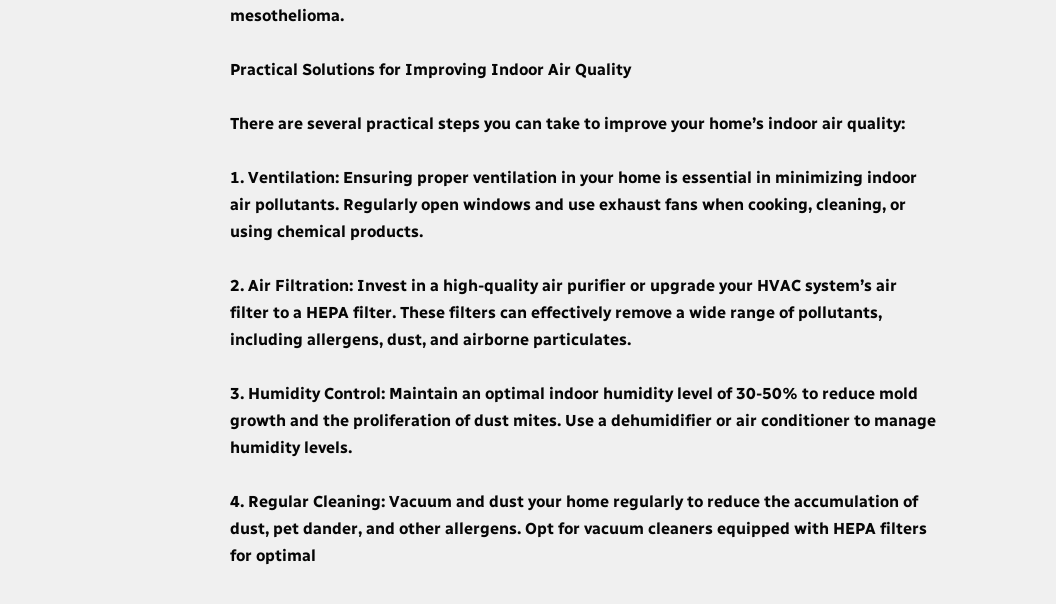mesothelioma.

Practical Solutions for Improving Indoor Air Quality

There are several practical steps you can take to improve your home’s indoor air quality:

1. Ventilation: Ensuring proper ventilation in your home is essential in minimizing indoor air pollutants. Regularly open windows and use exhaust fans when cooking, cleaning, or using chemical products.

2. Air Filtration: Invest in a high-quality air purifier or upgrade your HVAC system’s air filter to a HEPA filter. These filters can effectively remove a wide range of pollutants, including allergens, dust, and airborne particulates.

3. Humidity Control: Maintain an optimal indoor humidity level of 30-50% to reduce mold growth and the proliferation of dust mites. Use a dehumidifier or air conditioner to manage humidity levels.

4. Regular Cleaning: Vacuum and dust your home regularly to reduce the accumulation of dust, pet dander, and other allergens. Opt for vacuum cleaners equipped with HEPA filters for optimal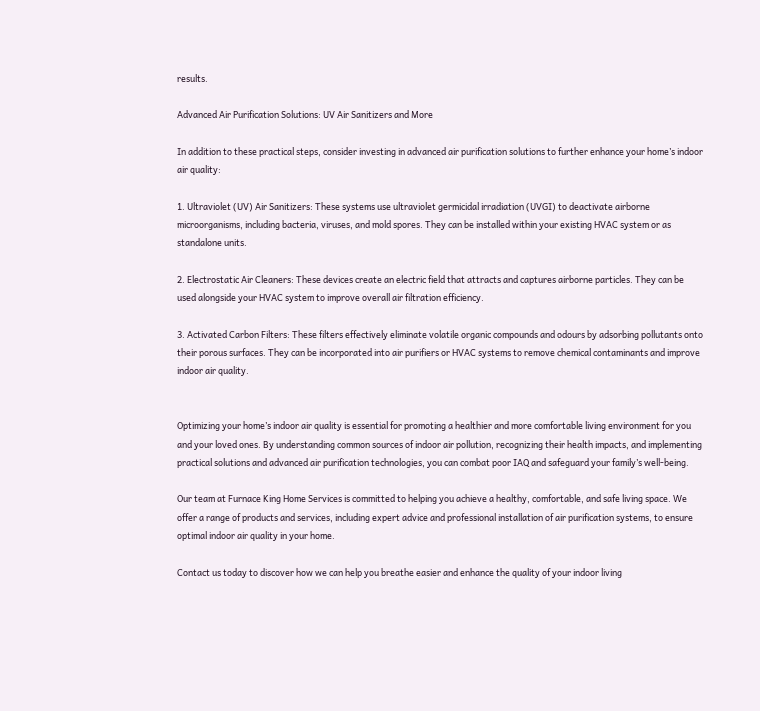results.

Advanced Air Purification Solutions: UV Air Sanitizers and More

In addition to these practical steps, consider investing in advanced air purification solutions to further enhance your home’s indoor air quality:

1. Ultraviolet (UV) Air Sanitizers: These systems use ultraviolet germicidal irradiation (UVGI) to deactivate airborne microorganisms, including bacteria, viruses, and mold spores. They can be installed within your existing HVAC system or as standalone units.

2. Electrostatic Air Cleaners: These devices create an electric field that attracts and captures airborne particles. They can be used alongside your HVAC system to improve overall air filtration efficiency.

3. Activated Carbon Filters: These filters effectively eliminate volatile organic compounds and odours by adsorbing pollutants onto their porous surfaces. They can be incorporated into air purifiers or HVAC systems to remove chemical contaminants and improve indoor air quality.


Optimizing your home’s indoor air quality is essential for promoting a healthier and more comfortable living environment for you and your loved ones. By understanding common sources of indoor air pollution, recognizing their health impacts, and implementing practical solutions and advanced air purification technologies, you can combat poor IAQ and safeguard your family’s well-being.

Our team at Furnace King Home Services is committed to helping you achieve a healthy, comfortable, and safe living space. We offer a range of products and services, including expert advice and professional installation of air purification systems, to ensure optimal indoor air quality in your home.

Contact us today to discover how we can help you breathe easier and enhance the quality of your indoor living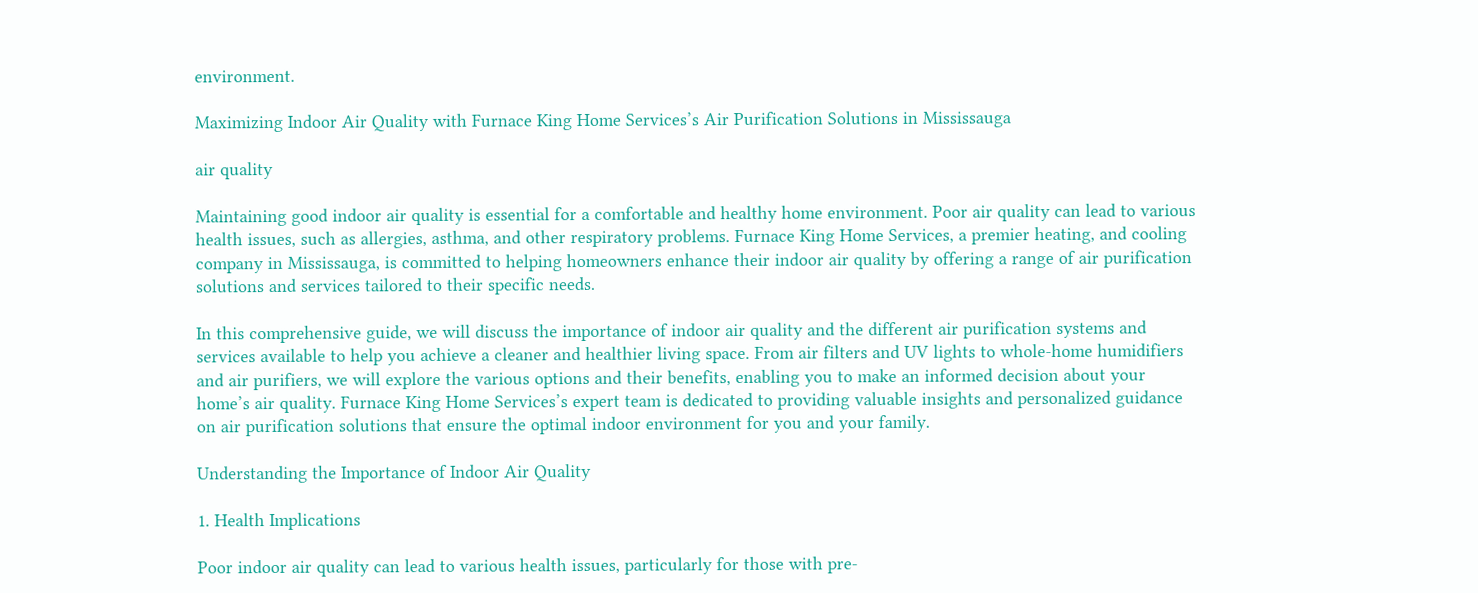environment.

Maximizing Indoor Air Quality with Furnace King Home Services’s Air Purification Solutions in Mississauga

air quality

Maintaining good indoor air quality is essential for a comfortable and healthy home environment. Poor air quality can lead to various health issues, such as allergies, asthma, and other respiratory problems. Furnace King Home Services, a premier heating, and cooling company in Mississauga, is committed to helping homeowners enhance their indoor air quality by offering a range of air purification solutions and services tailored to their specific needs.

In this comprehensive guide, we will discuss the importance of indoor air quality and the different air purification systems and services available to help you achieve a cleaner and healthier living space. From air filters and UV lights to whole-home humidifiers and air purifiers, we will explore the various options and their benefits, enabling you to make an informed decision about your home’s air quality. Furnace King Home Services’s expert team is dedicated to providing valuable insights and personalized guidance on air purification solutions that ensure the optimal indoor environment for you and your family.

Understanding the Importance of Indoor Air Quality

1. Health Implications

Poor indoor air quality can lead to various health issues, particularly for those with pre-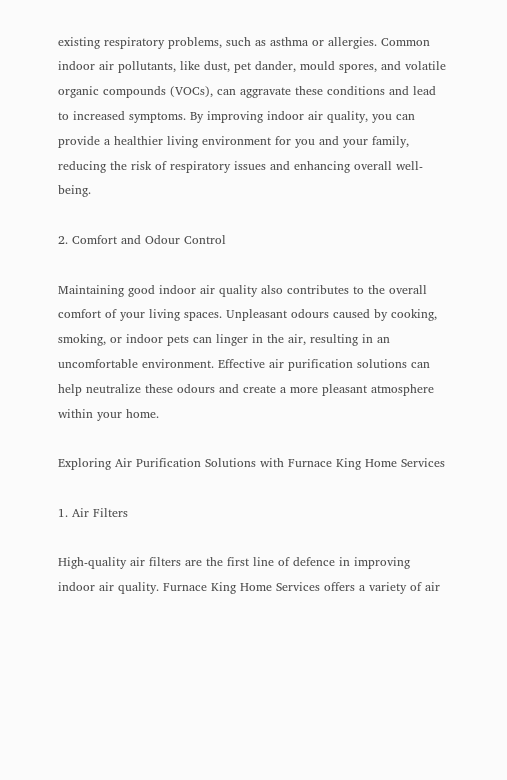existing respiratory problems, such as asthma or allergies. Common indoor air pollutants, like dust, pet dander, mould spores, and volatile organic compounds (VOCs), can aggravate these conditions and lead to increased symptoms. By improving indoor air quality, you can provide a healthier living environment for you and your family, reducing the risk of respiratory issues and enhancing overall well-being.

2. Comfort and Odour Control

Maintaining good indoor air quality also contributes to the overall comfort of your living spaces. Unpleasant odours caused by cooking, smoking, or indoor pets can linger in the air, resulting in an uncomfortable environment. Effective air purification solutions can help neutralize these odours and create a more pleasant atmosphere within your home.

Exploring Air Purification Solutions with Furnace King Home Services

1. Air Filters

High-quality air filters are the first line of defence in improving indoor air quality. Furnace King Home Services offers a variety of air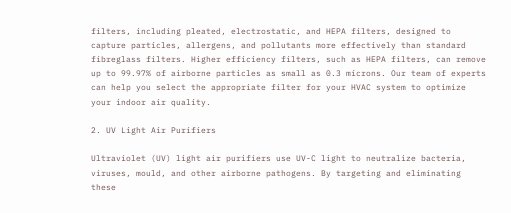filters, including pleated, electrostatic, and HEPA filters, designed to capture particles, allergens, and pollutants more effectively than standard fibreglass filters. Higher efficiency filters, such as HEPA filters, can remove up to 99.97% of airborne particles as small as 0.3 microns. Our team of experts can help you select the appropriate filter for your HVAC system to optimize your indoor air quality.

2. UV Light Air Purifiers

Ultraviolet (UV) light air purifiers use UV-C light to neutralize bacteria, viruses, mould, and other airborne pathogens. By targeting and eliminating these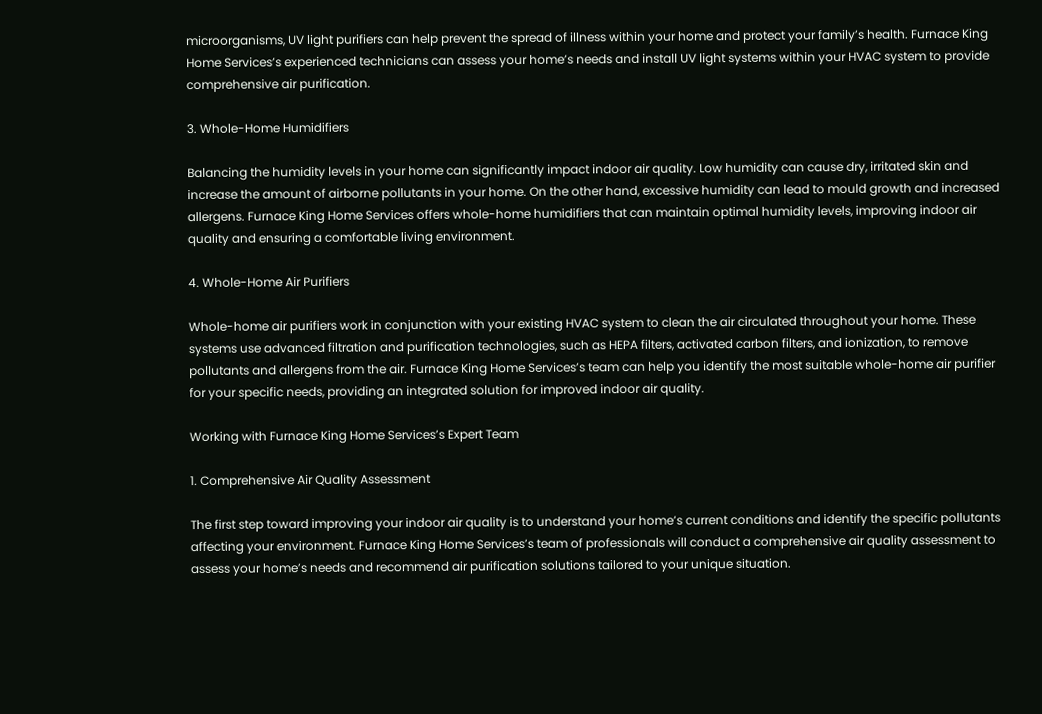microorganisms, UV light purifiers can help prevent the spread of illness within your home and protect your family’s health. Furnace King Home Services’s experienced technicians can assess your home’s needs and install UV light systems within your HVAC system to provide comprehensive air purification.

3. Whole-Home Humidifiers

Balancing the humidity levels in your home can significantly impact indoor air quality. Low humidity can cause dry, irritated skin and increase the amount of airborne pollutants in your home. On the other hand, excessive humidity can lead to mould growth and increased allergens. Furnace King Home Services offers whole-home humidifiers that can maintain optimal humidity levels, improving indoor air quality and ensuring a comfortable living environment.

4. Whole-Home Air Purifiers

Whole-home air purifiers work in conjunction with your existing HVAC system to clean the air circulated throughout your home. These systems use advanced filtration and purification technologies, such as HEPA filters, activated carbon filters, and ionization, to remove pollutants and allergens from the air. Furnace King Home Services’s team can help you identify the most suitable whole-home air purifier for your specific needs, providing an integrated solution for improved indoor air quality.

Working with Furnace King Home Services’s Expert Team

1. Comprehensive Air Quality Assessment

The first step toward improving your indoor air quality is to understand your home’s current conditions and identify the specific pollutants affecting your environment. Furnace King Home Services’s team of professionals will conduct a comprehensive air quality assessment to assess your home’s needs and recommend air purification solutions tailored to your unique situation.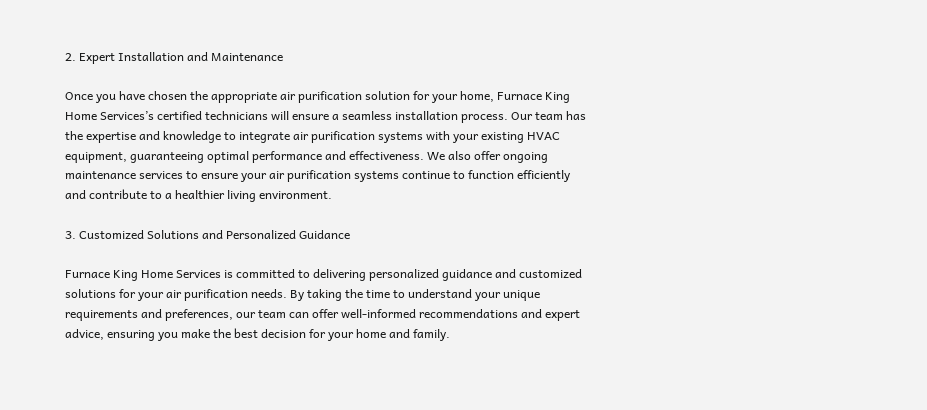2. Expert Installation and Maintenance

Once you have chosen the appropriate air purification solution for your home, Furnace King Home Services’s certified technicians will ensure a seamless installation process. Our team has the expertise and knowledge to integrate air purification systems with your existing HVAC equipment, guaranteeing optimal performance and effectiveness. We also offer ongoing maintenance services to ensure your air purification systems continue to function efficiently and contribute to a healthier living environment.

3. Customized Solutions and Personalized Guidance

Furnace King Home Services is committed to delivering personalized guidance and customized solutions for your air purification needs. By taking the time to understand your unique requirements and preferences, our team can offer well-informed recommendations and expert advice, ensuring you make the best decision for your home and family.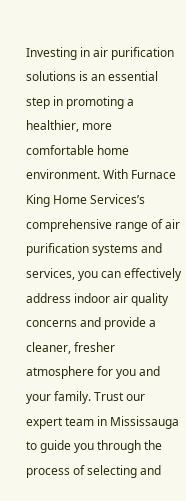Investing in air purification solutions is an essential step in promoting a healthier, more comfortable home environment. With Furnace King Home Services’s comprehensive range of air purification systems and services, you can effectively address indoor air quality concerns and provide a cleaner, fresher atmosphere for you and your family. Trust our expert team in Mississauga to guide you through the process of selecting and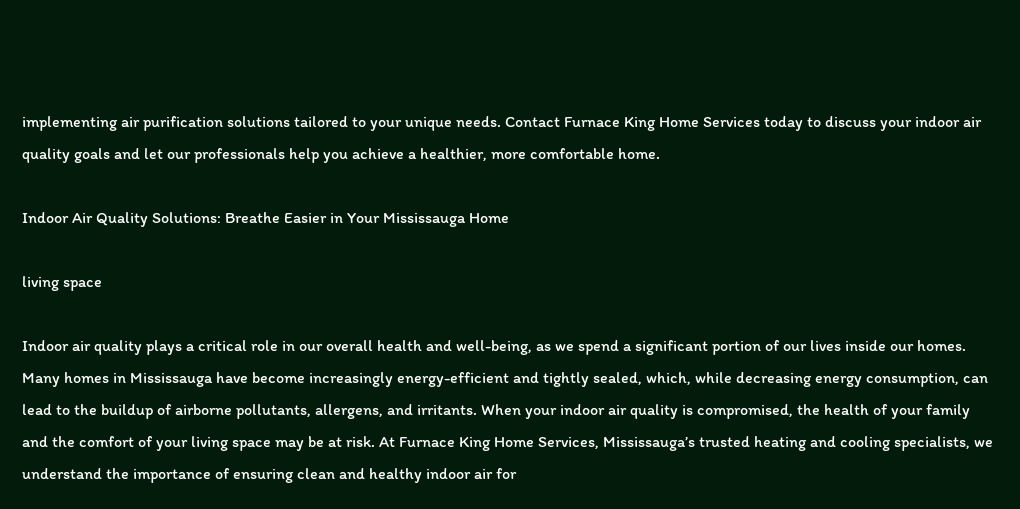implementing air purification solutions tailored to your unique needs. Contact Furnace King Home Services today to discuss your indoor air quality goals and let our professionals help you achieve a healthier, more comfortable home.

Indoor Air Quality Solutions: Breathe Easier in Your Mississauga Home

living space

Indoor air quality plays a critical role in our overall health and well-being, as we spend a significant portion of our lives inside our homes. Many homes in Mississauga have become increasingly energy-efficient and tightly sealed, which, while decreasing energy consumption, can lead to the buildup of airborne pollutants, allergens, and irritants. When your indoor air quality is compromised, the health of your family and the comfort of your living space may be at risk. At Furnace King Home Services, Mississauga’s trusted heating and cooling specialists, we understand the importance of ensuring clean and healthy indoor air for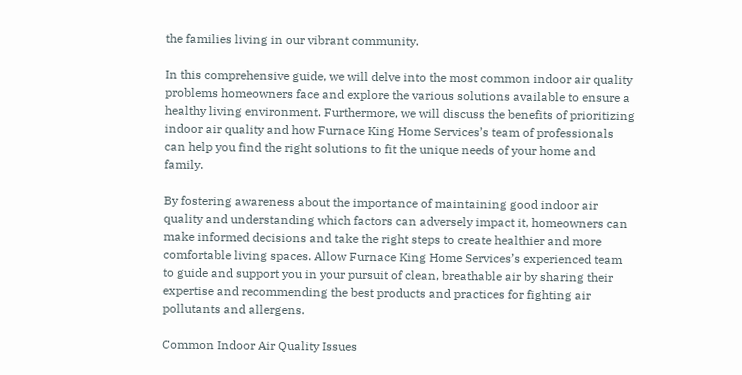the families living in our vibrant community.

In this comprehensive guide, we will delve into the most common indoor air quality problems homeowners face and explore the various solutions available to ensure a healthy living environment. Furthermore, we will discuss the benefits of prioritizing indoor air quality and how Furnace King Home Services’s team of professionals can help you find the right solutions to fit the unique needs of your home and family.

By fostering awareness about the importance of maintaining good indoor air quality and understanding which factors can adversely impact it, homeowners can make informed decisions and take the right steps to create healthier and more comfortable living spaces. Allow Furnace King Home Services’s experienced team to guide and support you in your pursuit of clean, breathable air by sharing their expertise and recommending the best products and practices for fighting air pollutants and allergens.

Common Indoor Air Quality Issues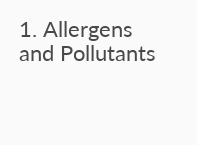1. Allergens and Pollutants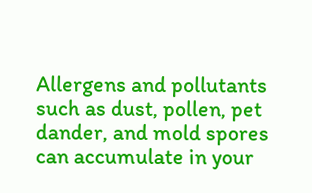Allergens and pollutants such as dust, pollen, pet dander, and mold spores can accumulate in your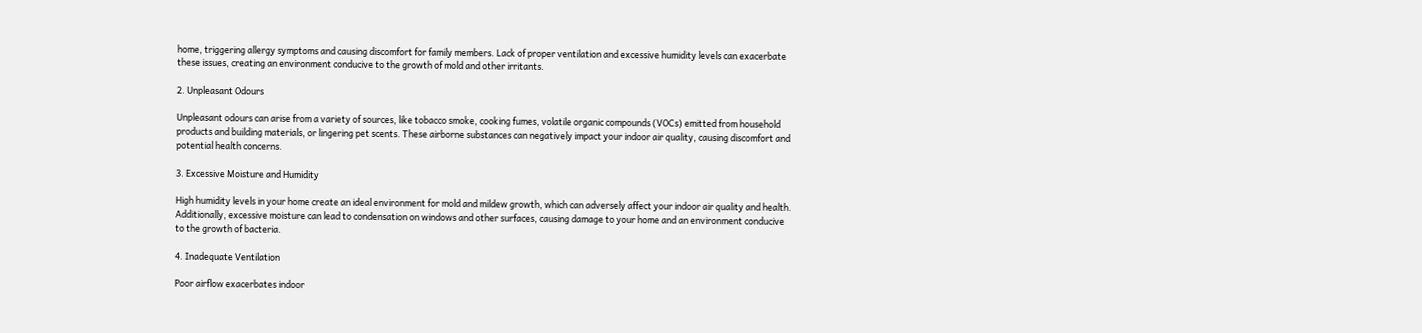home, triggering allergy symptoms and causing discomfort for family members. Lack of proper ventilation and excessive humidity levels can exacerbate these issues, creating an environment conducive to the growth of mold and other irritants.

2. Unpleasant Odours

Unpleasant odours can arise from a variety of sources, like tobacco smoke, cooking fumes, volatile organic compounds (VOCs) emitted from household products and building materials, or lingering pet scents. These airborne substances can negatively impact your indoor air quality, causing discomfort and potential health concerns.

3. Excessive Moisture and Humidity

High humidity levels in your home create an ideal environment for mold and mildew growth, which can adversely affect your indoor air quality and health. Additionally, excessive moisture can lead to condensation on windows and other surfaces, causing damage to your home and an environment conducive to the growth of bacteria.

4. Inadequate Ventilation

Poor airflow exacerbates indoor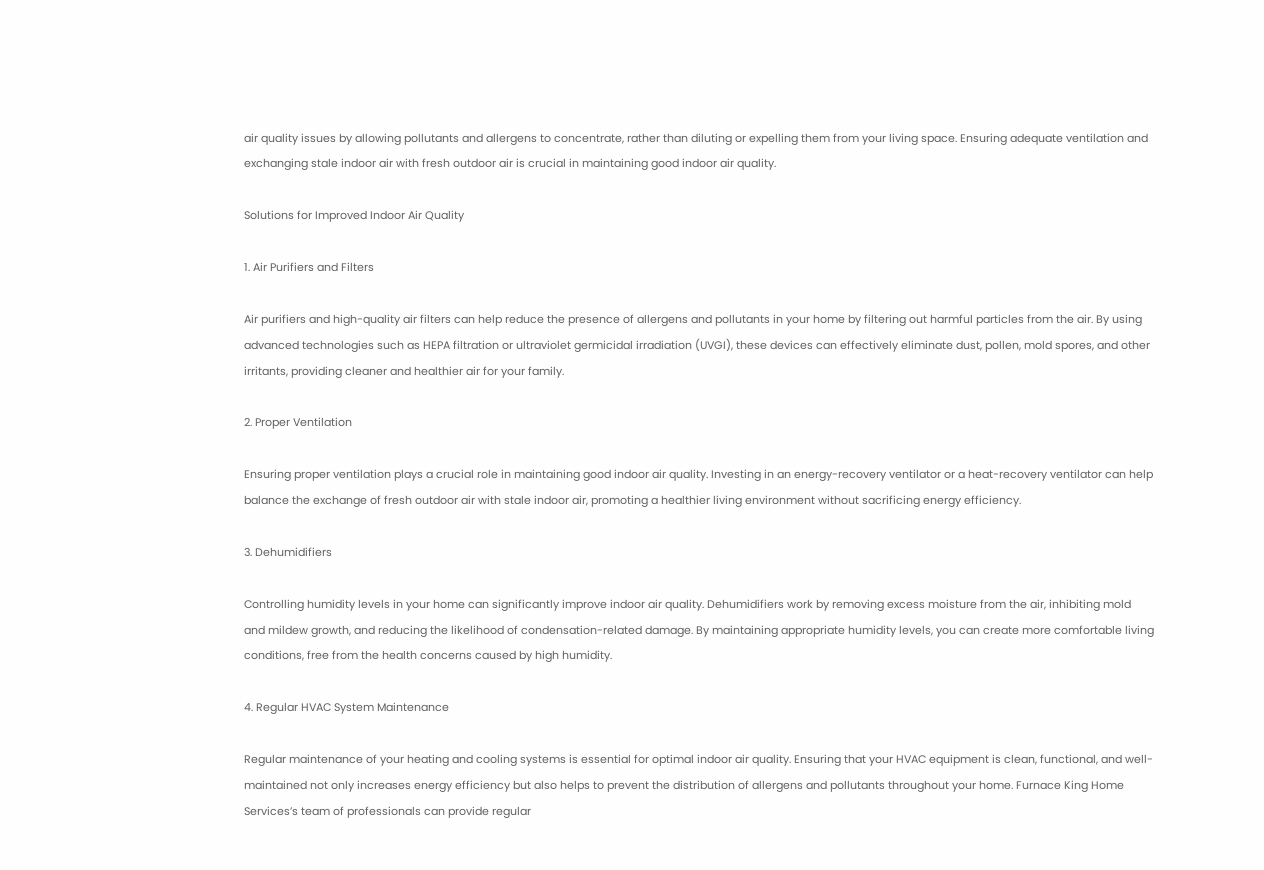air quality issues by allowing pollutants and allergens to concentrate, rather than diluting or expelling them from your living space. Ensuring adequate ventilation and exchanging stale indoor air with fresh outdoor air is crucial in maintaining good indoor air quality.

Solutions for Improved Indoor Air Quality

1. Air Purifiers and Filters

Air purifiers and high-quality air filters can help reduce the presence of allergens and pollutants in your home by filtering out harmful particles from the air. By using advanced technologies such as HEPA filtration or ultraviolet germicidal irradiation (UVGI), these devices can effectively eliminate dust, pollen, mold spores, and other irritants, providing cleaner and healthier air for your family.

2. Proper Ventilation

Ensuring proper ventilation plays a crucial role in maintaining good indoor air quality. Investing in an energy-recovery ventilator or a heat-recovery ventilator can help balance the exchange of fresh outdoor air with stale indoor air, promoting a healthier living environment without sacrificing energy efficiency.

3. Dehumidifiers

Controlling humidity levels in your home can significantly improve indoor air quality. Dehumidifiers work by removing excess moisture from the air, inhibiting mold and mildew growth, and reducing the likelihood of condensation-related damage. By maintaining appropriate humidity levels, you can create more comfortable living conditions, free from the health concerns caused by high humidity.

4. Regular HVAC System Maintenance

Regular maintenance of your heating and cooling systems is essential for optimal indoor air quality. Ensuring that your HVAC equipment is clean, functional, and well-maintained not only increases energy efficiency but also helps to prevent the distribution of allergens and pollutants throughout your home. Furnace King Home Services’s team of professionals can provide regular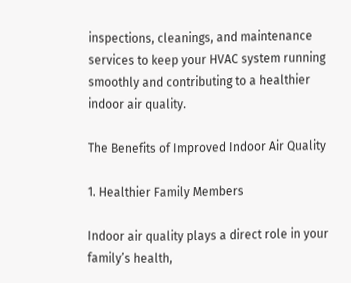inspections, cleanings, and maintenance services to keep your HVAC system running smoothly and contributing to a healthier indoor air quality.

The Benefits of Improved Indoor Air Quality

1. Healthier Family Members

Indoor air quality plays a direct role in your family’s health,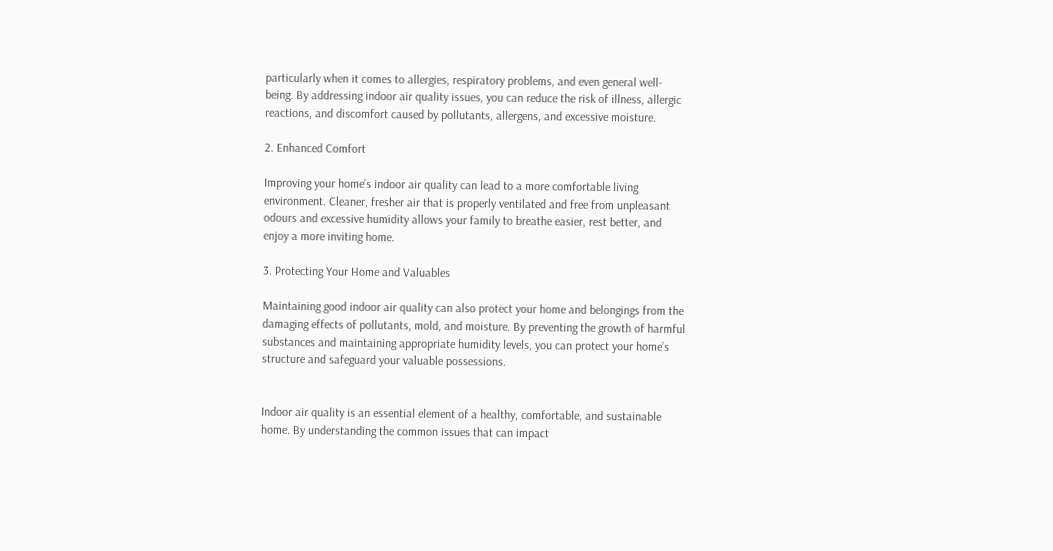particularly when it comes to allergies, respiratory problems, and even general well-being. By addressing indoor air quality issues, you can reduce the risk of illness, allergic reactions, and discomfort caused by pollutants, allergens, and excessive moisture.

2. Enhanced Comfort

Improving your home’s indoor air quality can lead to a more comfortable living environment. Cleaner, fresher air that is properly ventilated and free from unpleasant odours and excessive humidity allows your family to breathe easier, rest better, and enjoy a more inviting home.

3. Protecting Your Home and Valuables

Maintaining good indoor air quality can also protect your home and belongings from the damaging effects of pollutants, mold, and moisture. By preventing the growth of harmful substances and maintaining appropriate humidity levels, you can protect your home’s structure and safeguard your valuable possessions.


Indoor air quality is an essential element of a healthy, comfortable, and sustainable home. By understanding the common issues that can impact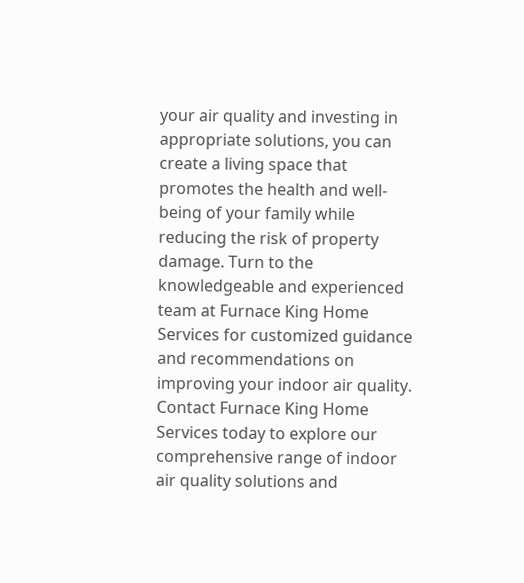your air quality and investing in appropriate solutions, you can create a living space that promotes the health and well-being of your family while reducing the risk of property damage. Turn to the knowledgeable and experienced team at Furnace King Home Services for customized guidance and recommendations on improving your indoor air quality. Contact Furnace King Home Services today to explore our comprehensive range of indoor air quality solutions and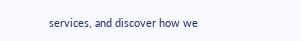services, and discover how we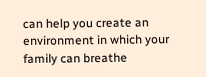can help you create an environment in which your family can breathe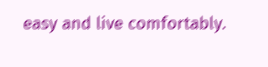easy and live comfortably.